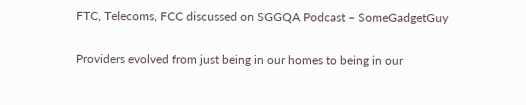FTC, Telecoms, FCC discussed on SGGQA Podcast – SomeGadgetGuy


Providers evolved from just being in our homes to being in our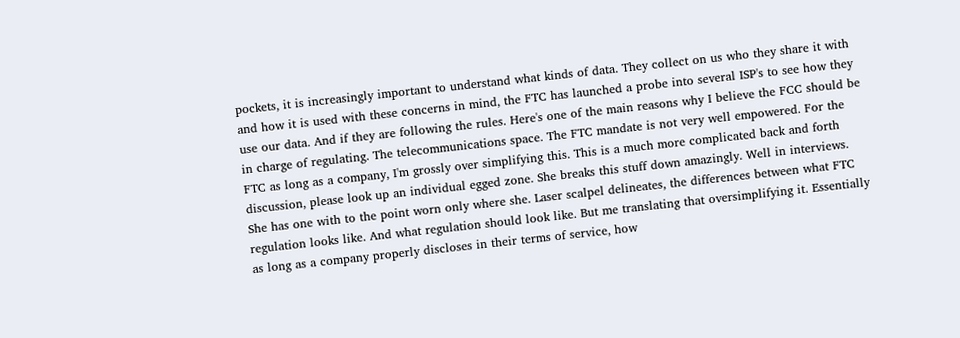pockets, it is increasingly important to understand what kinds of data. They collect on us who they share it with and how it is used with these concerns in mind, the FTC has launched a probe into several ISP's to see how they use our data. And if they are following the rules. Here's one of the main reasons why I believe the FCC should be in charge of regulating. The telecommunications space. The FTC mandate is not very well empowered. For the FTC as long as a company, I'm grossly over simplifying this. This is a much more complicated back and forth discussion, please look up an individual egged zone. She breaks this stuff down amazingly. Well in interviews. She has one with to the point worn only where she. Laser scalpel delineates, the differences between what FTC regulation looks like. And what regulation should look like. But me translating that oversimplifying it. Essentially as long as a company properly discloses in their terms of service, how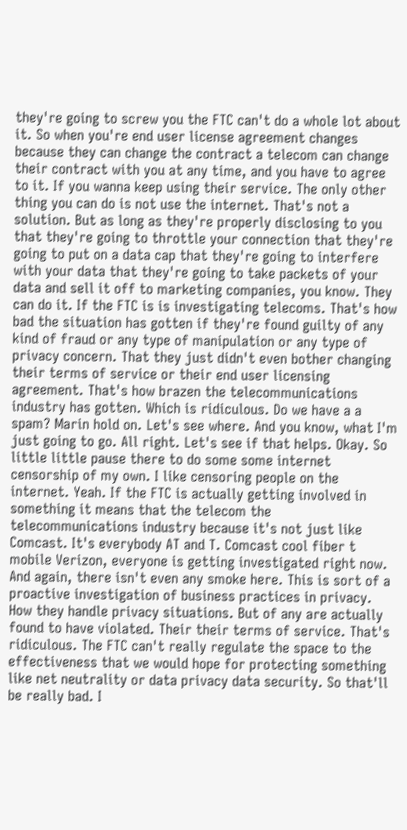they're going to screw you the FTC can't do a whole lot about it. So when you're end user license agreement changes because they can change the contract a telecom can change their contract with you at any time, and you have to agree to it. If you wanna keep using their service. The only other thing you can do is not use the internet. That's not a solution. But as long as they're properly disclosing to you that they're going to throttle your connection that they're going to put on a data cap that they're going to interfere with your data that they're going to take packets of your data and sell it off to marketing companies, you know. They can do it. If the FTC is is investigating telecoms. That's how bad the situation has gotten if they're found guilty of any kind of fraud or any type of manipulation or any type of privacy concern. That they just didn't even bother changing their terms of service or their end user licensing agreement. That's how brazen the telecommunications industry has gotten. Which is ridiculous. Do we have a a spam? Marin hold on. Let's see where. And you know, what I'm just going to go. All right. Let's see if that helps. Okay. So little little pause there to do some some internet censorship of my own. I like censoring people on the internet. Yeah. If the FTC is actually getting involved in something it means that the telecom the telecommunications industry because it's not just like Comcast. It's everybody AT and T. Comcast cool fiber t mobile Verizon, everyone is getting investigated right now. And again, there isn't even any smoke here. This is sort of a proactive investigation of business practices in privacy. How they handle privacy situations. But of any are actually found to have violated. Their their terms of service. That's ridiculous. The FTC can't really regulate the space to the effectiveness that we would hope for protecting something like net neutrality or data privacy data security. So that'll be really bad. I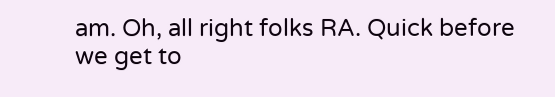am. Oh, all right folks RA. Quick before we get to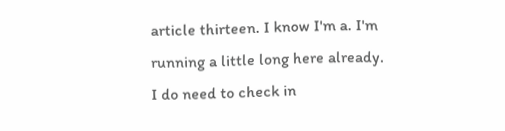article thirteen. I know I'm a. I'm running a little long here already. I do need to check in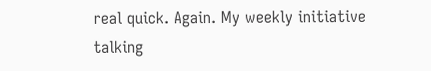real quick. Again. My weekly initiative talking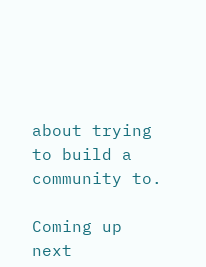about trying to build a community to.

Coming up next